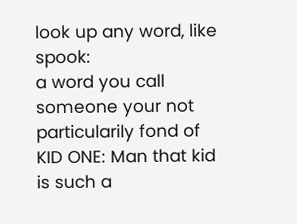look up any word, like spook:
a word you call someone your not particularily fond of
KID ONE: Man that kid is such a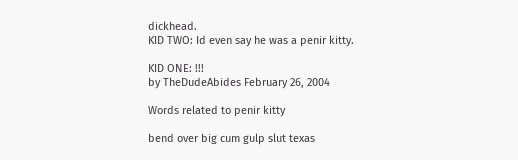dickhead.
KID TWO: Id even say he was a penir kitty.

KID ONE: !!!
by TheDudeAbides February 26, 2004

Words related to penir kitty

bend over big cum gulp slut texas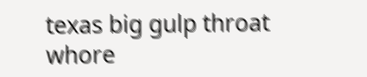texas big gulp throat whore